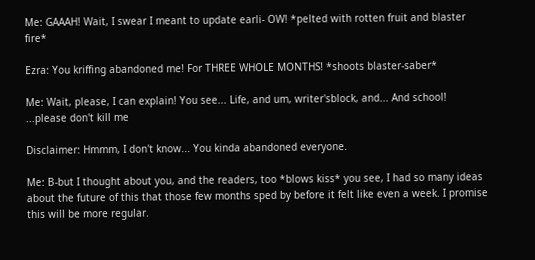Me: GAAAH! Wait, I swear I meant to update earli- OW! *pelted with rotten fruit and blaster fire*

Ezra: You kriffing abandoned me! For THREE WHOLE MONTHS! *shoots blaster-saber*

Me: Wait, please, I can explain! You see... Life, and um, writer'sblock, and... And school! ...please don't kill me

Disclaimer: Hmmm, I don't know... You kinda abandoned everyone.

Me: B-but I thought about you, and the readers, too *blows kiss* you see, I had so many ideas about the future of this that those few months sped by before it felt like even a week. I promise this will be more regular.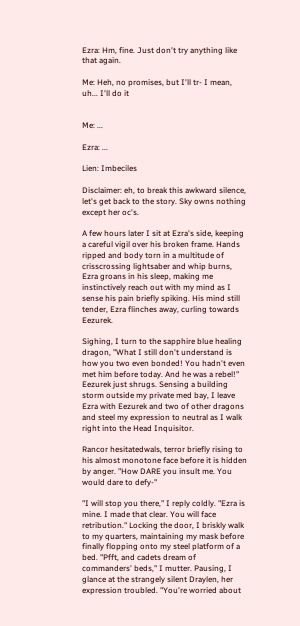Ezra: Hm, fine. Just don't try anything like that again.

Me: Heh, no promises, but I'll tr- I mean, uh... I'll do it


Me: ...

Ezra: ...

Lien: Imbeciles

Disclaimer: eh, to break this awkward silence, let's get back to the story. Sky owns nothing except her oc's.

A few hours later I sit at Ezra's side, keeping a careful vigil over his broken frame. Hands ripped and body torn in a multitude of crisscrossing lightsaber and whip burns, Ezra groans in his sleep, making me instinctively reach out with my mind as I sense his pain briefly spiking. His mind still tender, Ezra flinches away, curling towards Eezurek.

Sighing, I turn to the sapphire blue healing dragon, "What I still don't understand is how you two even bonded! You hadn't even met him before today. And he was a rebel!" Eezurek just shrugs. Sensing a building storm outside my private med bay, I leave Ezra with Eezurek and two of other dragons and steel my expression to neutral as I walk right into the Head Inquisitor.

Rancor hesitatedwals, terror briefly rising to his almost monotone face before it is hidden by anger. "How DARE you insult me. You would dare to defy-"

"I will stop you there," I reply coldly. "Ezra is mine. I made that clear. You will face retribution." Locking the door, I briskly walk to my quarters, maintaining my mask before finally flopping onto my steel platform of a bed. "Pfft, and cadets dream of commanders' beds," I mutter. Pausing, I glance at the strangely silent Draylen, her expression troubled. "You're worried about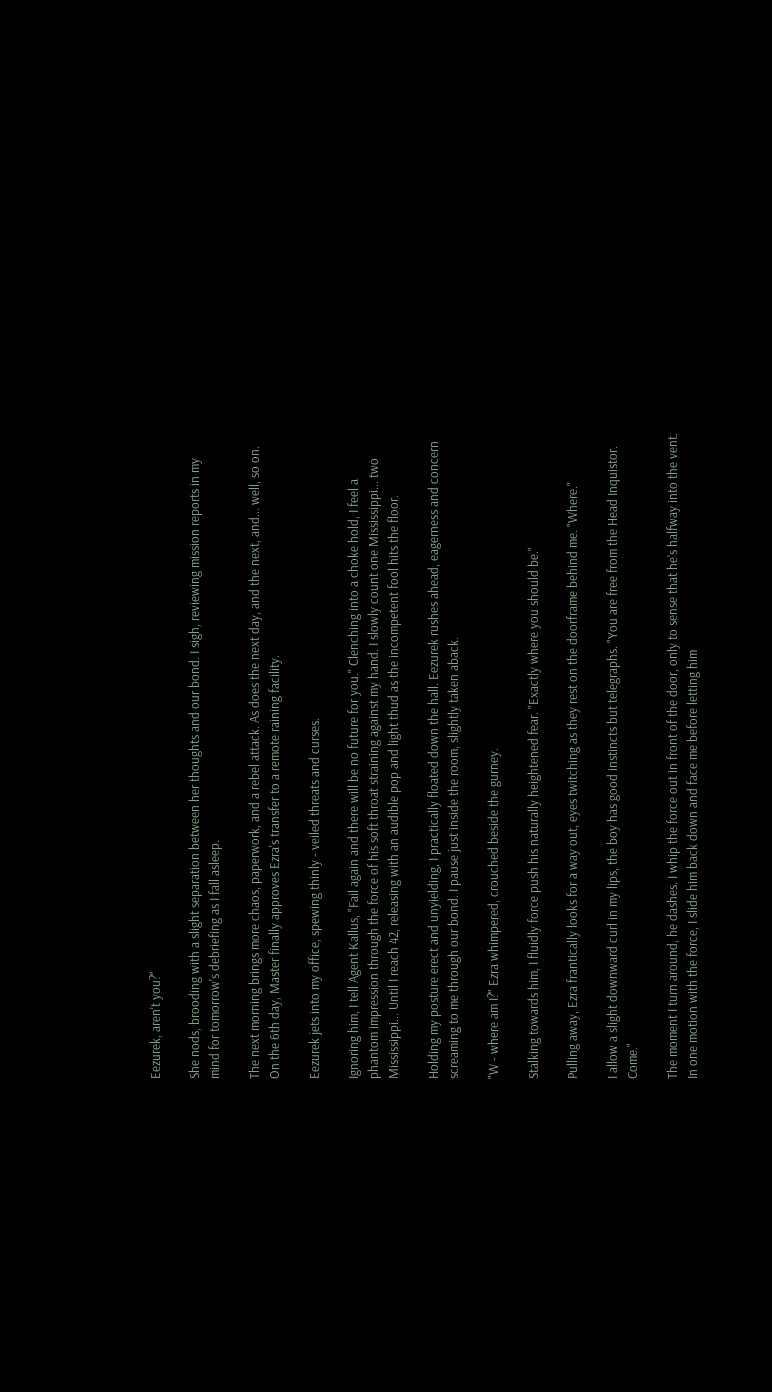Eezurek, aren't you?"

She nods, brooding with a slight separation between her thoughts and our bond. I sigh, reviewing mission reports in my mind for tomorrow's debriefing as I fall asleep.

The next morning brings more chaos, paperwork, and a rebel attack. As does the next day, and the next, and... well, so on. On the 6th day, Master finally approves Ezra's transfer to a remote raining facility.

Eezurek jets into my office, spewing thinly - veiled threats and curses.

Ignoring him, I tell Agent Kallus, "Fail again and there will be no future for you." Clenching into a choke hold, I feel a phantom impression through the force of his soft throat straining against my hand. I slowly count one Mississippi... two Mississippi... Until I reach 42, releasing with an audible pop and light thud as the incompetent fool hits the floor.

Holding my posture erect and unyielding, I practically floated down the hall. Eezurek rushes ahead, eagerness and concern screaming to me through our bond. I pause just inside the room, slightly taken aback.

"W - where am I?" Ezra whimpered, crouched beside the gurney.

Stalking towards him, I fluidly force push his naturally heightened fear. "Exactly where you should be."

Pulling away, Ezra frantically looks for a way out, eyes twitching as they rest on the doorframe behind me. "Where."

I allow a slight downward curl in my lips, the boy has good instincts but telegraphs. "You are free from the Head Inquistor. Come."

The moment I turn around, he dashes. I whip the force out in front of the door, only to sense that he's halfway into the vent. In one motion with the force, I slide him back down and face me before letting him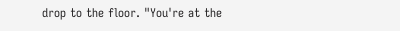drop to the floor. "You're at the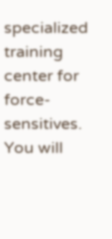specialized training center for force-sensitives. You will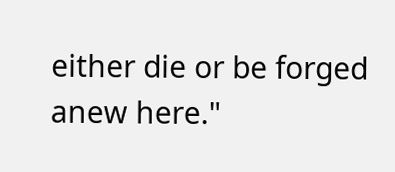either die or be forged anew here."